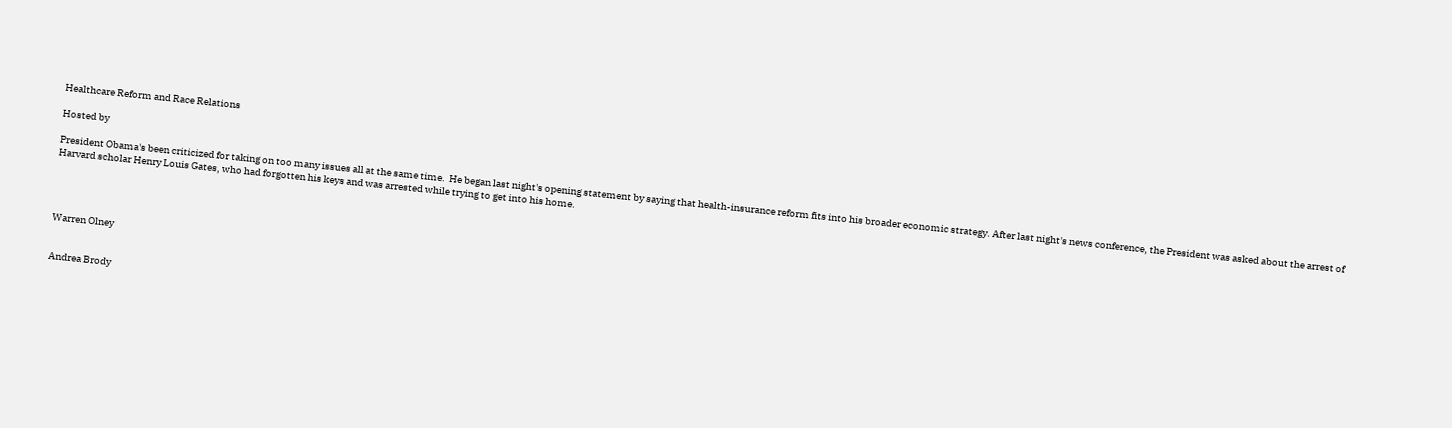Healthcare Reform and Race Relations

Hosted by

President Obama's been criticized for taking on too many issues all at the same time.  He began last night's opening statement by saying that health-insurance reform fits into his broader economic strategy. After last night's news conference, the President was asked about the arrest of Harvard scholar Henry Louis Gates, who had forgotten his keys and was arrested while trying to get into his home.




Warren Olney


Andrea Brody